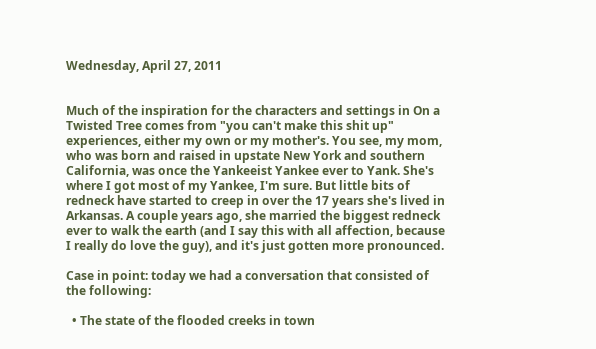Wednesday, April 27, 2011


Much of the inspiration for the characters and settings in On a Twisted Tree comes from "you can't make this shit up" experiences, either my own or my mother's. You see, my mom, who was born and raised in upstate New York and southern California, was once the Yankeeist Yankee ever to Yank. She's where I got most of my Yankee, I'm sure. But little bits of redneck have started to creep in over the 17 years she's lived in Arkansas. A couple years ago, she married the biggest redneck ever to walk the earth (and I say this with all affection, because I really do love the guy), and it's just gotten more pronounced.

Case in point: today we had a conversation that consisted of the following:

  • The state of the flooded creeks in town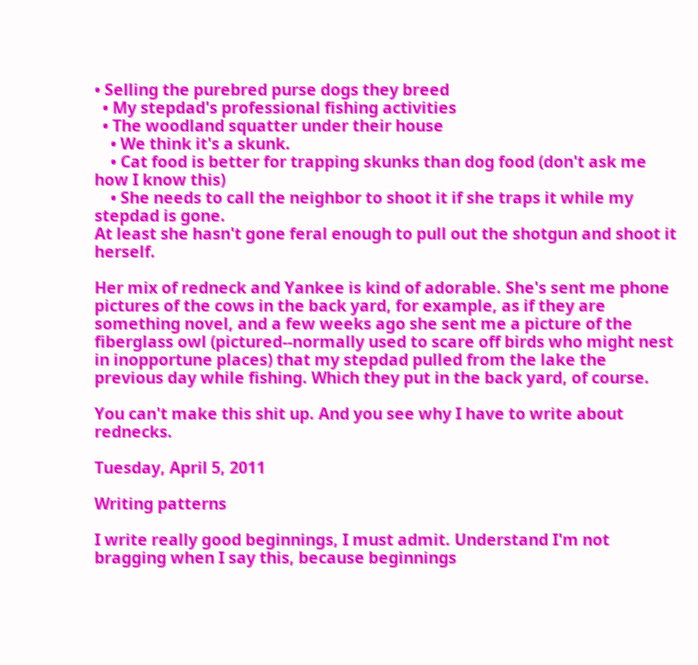• Selling the purebred purse dogs they breed
  • My stepdad's professional fishing activities
  • The woodland squatter under their house
    • We think it's a skunk.
    • Cat food is better for trapping skunks than dog food (don't ask me how I know this)
    • She needs to call the neighbor to shoot it if she traps it while my stepdad is gone.
At least she hasn't gone feral enough to pull out the shotgun and shoot it herself.

Her mix of redneck and Yankee is kind of adorable. She's sent me phone pictures of the cows in the back yard, for example, as if they are something novel, and a few weeks ago she sent me a picture of the fiberglass owl (pictured--normally used to scare off birds who might nest in inopportune places) that my stepdad pulled from the lake the previous day while fishing. Which they put in the back yard, of course.

You can't make this shit up. And you see why I have to write about rednecks.

Tuesday, April 5, 2011

Writing patterns

I write really good beginnings, I must admit. Understand I'm not bragging when I say this, because beginnings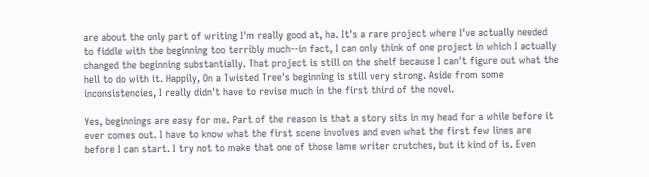are about the only part of writing I'm really good at, ha. It's a rare project where I've actually needed to fiddle with the beginning too terribly much--in fact, I can only think of one project in which I actually changed the beginning substantially. That project is still on the shelf because I can't figure out what the hell to do with it. Happily, On a Twisted Tree's beginning is still very strong. Aside from some inconsistencies, I really didn't have to revise much in the first third of the novel.

Yes, beginnings are easy for me. Part of the reason is that a story sits in my head for a while before it ever comes out. I have to know what the first scene involves and even what the first few lines are before I can start. I try not to make that one of those lame writer crutches, but it kind of is. Even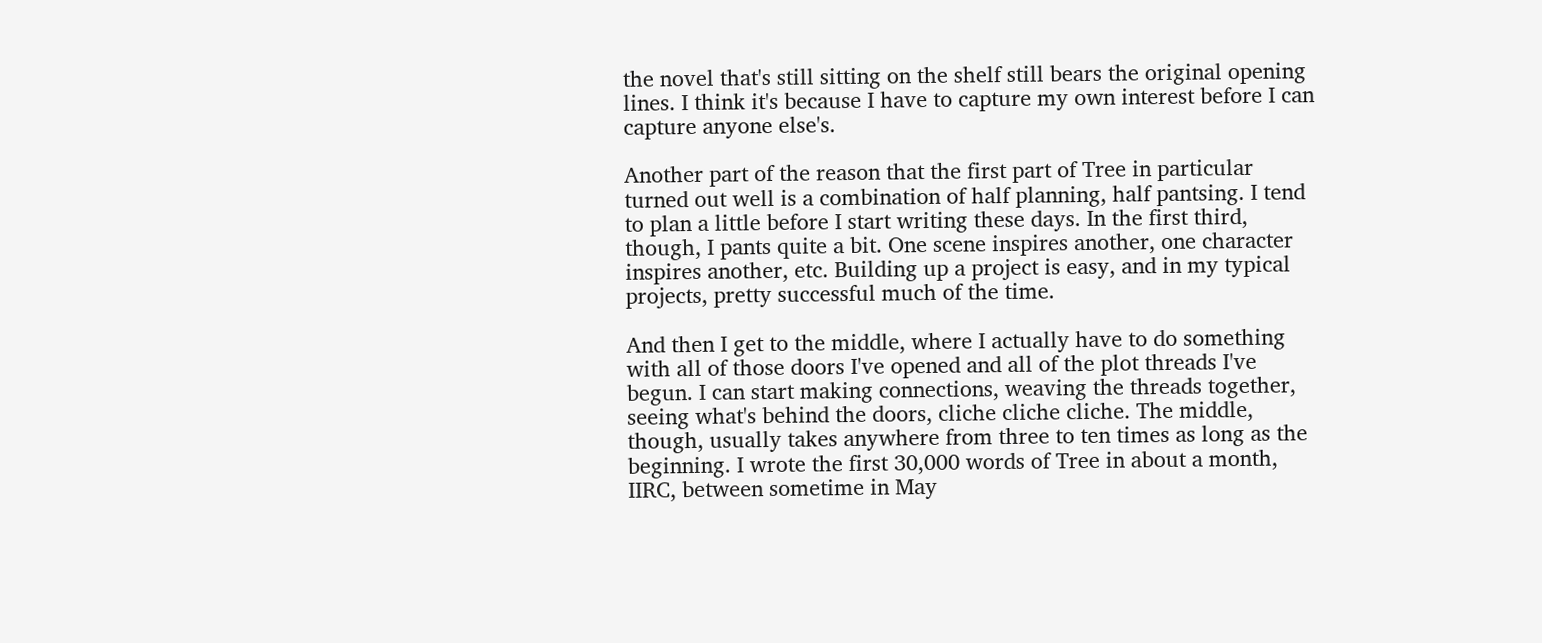the novel that's still sitting on the shelf still bears the original opening lines. I think it's because I have to capture my own interest before I can capture anyone else's.

Another part of the reason that the first part of Tree in particular turned out well is a combination of half planning, half pantsing. I tend to plan a little before I start writing these days. In the first third, though, I pants quite a bit. One scene inspires another, one character inspires another, etc. Building up a project is easy, and in my typical projects, pretty successful much of the time.

And then I get to the middle, where I actually have to do something with all of those doors I've opened and all of the plot threads I've begun. I can start making connections, weaving the threads together, seeing what's behind the doors, cliche cliche cliche. The middle, though, usually takes anywhere from three to ten times as long as the beginning. I wrote the first 30,000 words of Tree in about a month, IIRC, between sometime in May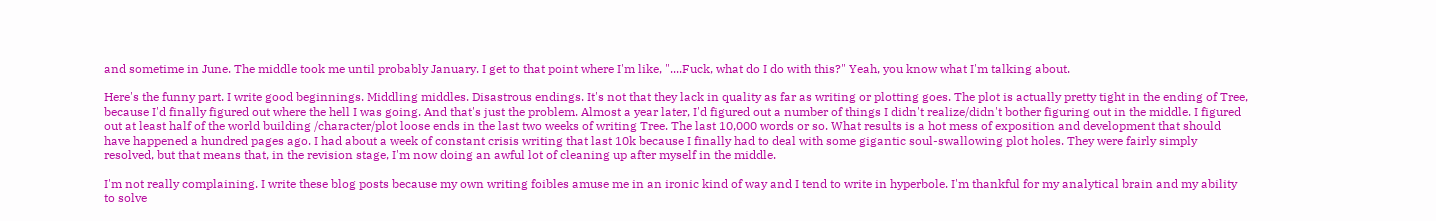and sometime in June. The middle took me until probably January. I get to that point where I'm like, "....Fuck, what do I do with this?" Yeah, you know what I'm talking about.

Here's the funny part. I write good beginnings. Middling middles. Disastrous endings. It's not that they lack in quality as far as writing or plotting goes. The plot is actually pretty tight in the ending of Tree, because I'd finally figured out where the hell I was going. And that's just the problem. Almost a year later, I'd figured out a number of things I didn't realize/didn't bother figuring out in the middle. I figured out at least half of the world building /character/plot loose ends in the last two weeks of writing Tree. The last 10,000 words or so. What results is a hot mess of exposition and development that should have happened a hundred pages ago. I had about a week of constant crisis writing that last 10k because I finally had to deal with some gigantic soul-swallowing plot holes. They were fairly simply resolved, but that means that, in the revision stage, I'm now doing an awful lot of cleaning up after myself in the middle.

I'm not really complaining. I write these blog posts because my own writing foibles amuse me in an ironic kind of way and I tend to write in hyperbole. I'm thankful for my analytical brain and my ability to solve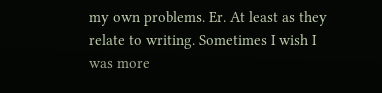my own problems. Er. At least as they relate to writing. Sometimes I wish I was more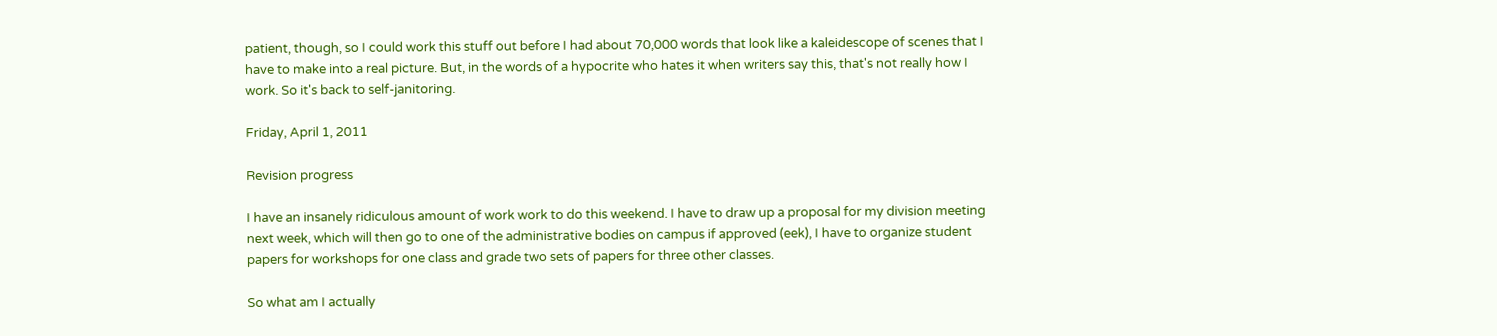patient, though, so I could work this stuff out before I had about 70,000 words that look like a kaleidescope of scenes that I have to make into a real picture. But, in the words of a hypocrite who hates it when writers say this, that's not really how I work. So it's back to self-janitoring.

Friday, April 1, 2011

Revision progress

I have an insanely ridiculous amount of work work to do this weekend. I have to draw up a proposal for my division meeting next week, which will then go to one of the administrative bodies on campus if approved (eek), I have to organize student papers for workshops for one class and grade two sets of papers for three other classes.

So what am I actually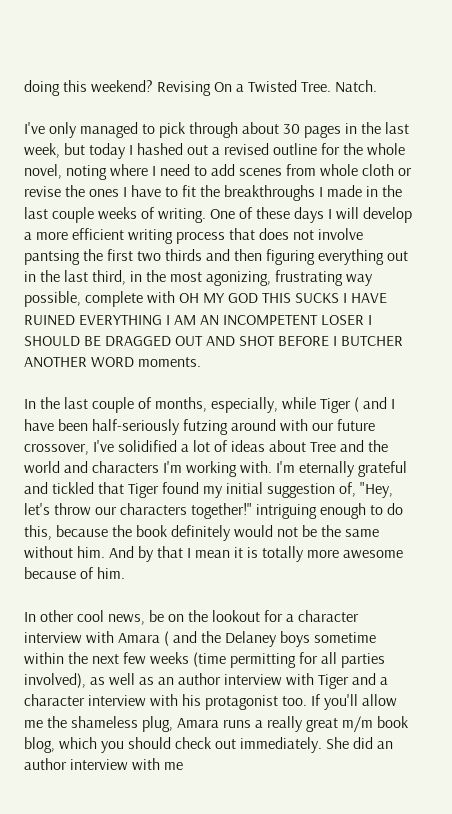doing this weekend? Revising On a Twisted Tree. Natch.

I've only managed to pick through about 30 pages in the last week, but today I hashed out a revised outline for the whole novel, noting where I need to add scenes from whole cloth or revise the ones I have to fit the breakthroughs I made in the last couple weeks of writing. One of these days I will develop a more efficient writing process that does not involve pantsing the first two thirds and then figuring everything out in the last third, in the most agonizing, frustrating way possible, complete with OH MY GOD THIS SUCKS I HAVE RUINED EVERYTHING I AM AN INCOMPETENT LOSER I SHOULD BE DRAGGED OUT AND SHOT BEFORE I BUTCHER ANOTHER WORD moments.

In the last couple of months, especially, while Tiger ( and I have been half-seriously futzing around with our future crossover, I've solidified a lot of ideas about Tree and the world and characters I'm working with. I'm eternally grateful and tickled that Tiger found my initial suggestion of, "Hey, let's throw our characters together!" intriguing enough to do this, because the book definitely would not be the same without him. And by that I mean it is totally more awesome because of him.

In other cool news, be on the lookout for a character interview with Amara ( and the Delaney boys sometime within the next few weeks (time permitting for all parties involved), as well as an author interview with Tiger and a character interview with his protagonist too. If you'll allow me the shameless plug, Amara runs a really great m/m book blog, which you should check out immediately. She did an author interview with me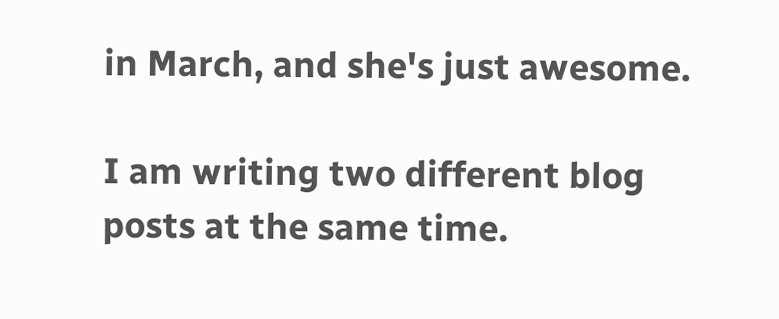in March, and she's just awesome.

I am writing two different blog posts at the same time.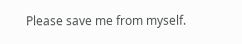Please save me from myself.